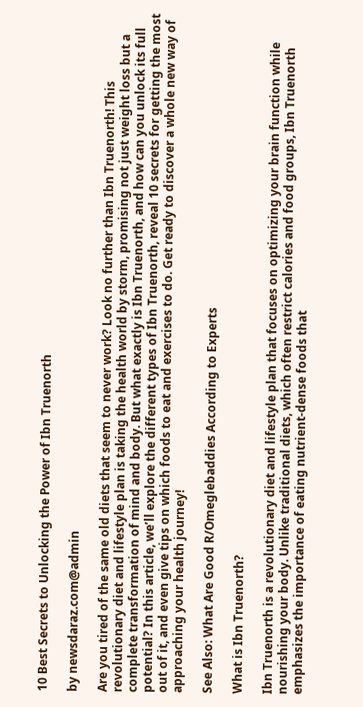10 Best Secrets to Unlocking the Power of Ibn Truenorth

by newsdaraz.com@admin

Are you tired of the same old diets that seem to never work? Look no further than Ibn Truenorth! This revolutionary diet and lifestyle plan is taking the health world by storm, promising not just weight loss but a complete transformation of mind and body. But what exactly is Ibn Truenorth, and how can you unlock its full potential? In this article, we’ll explore the different types of Ibn Truenorth, reveal 10 secrets for getting the most out of it, and even give tips on which foods to eat and exercises to do. Get ready to discover a whole new way of approaching your health journey!

See Also: What Are Good R/Omeglebaddies According to Experts

What is Ibn Truenorth?

Ibn Truenorth is a revolutionary diet and lifestyle plan that focuses on optimizing your brain function while nourishing your body. Unlike traditional diets, which often restrict calories and food groups, Ibn Truenorth emphasizes the importance of eating nutrient-dense foods that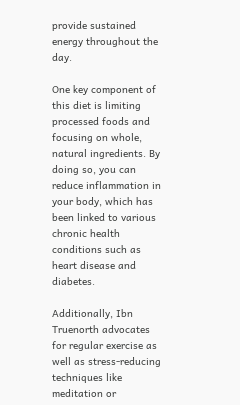provide sustained energy throughout the day.

One key component of this diet is limiting processed foods and focusing on whole, natural ingredients. By doing so, you can reduce inflammation in your body, which has been linked to various chronic health conditions such as heart disease and diabetes.

Additionally, Ibn Truenorth advocates for regular exercise as well as stress-reducing techniques like meditation or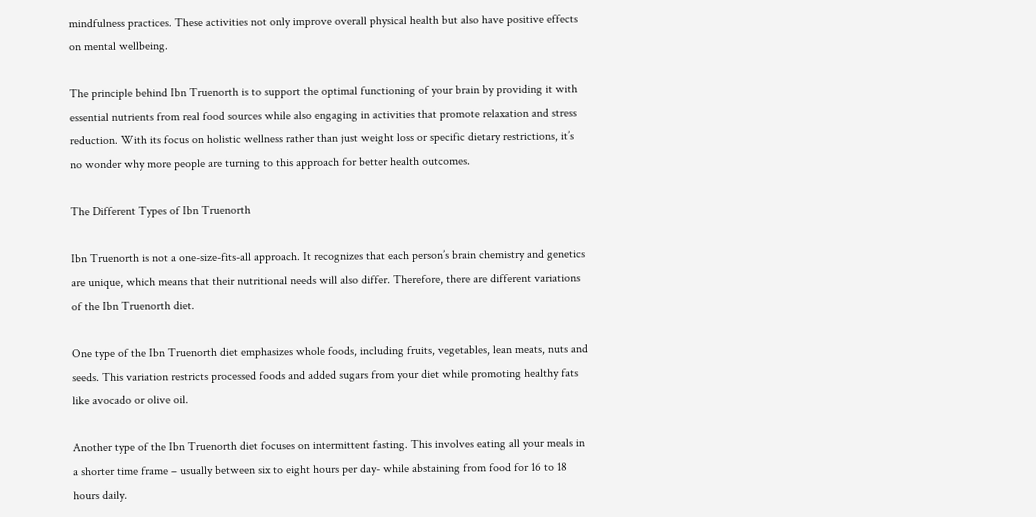mindfulness practices. These activities not only improve overall physical health but also have positive effects on mental wellbeing.

The principle behind Ibn Truenorth is to support the optimal functioning of your brain by providing it with essential nutrients from real food sources while also engaging in activities that promote relaxation and stress reduction. With its focus on holistic wellness rather than just weight loss or specific dietary restrictions, it’s no wonder why more people are turning to this approach for better health outcomes.

The Different Types of Ibn Truenorth

Ibn Truenorth is not a one-size-fits-all approach. It recognizes that each person’s brain chemistry and genetics are unique, which means that their nutritional needs will also differ. Therefore, there are different variations of the Ibn Truenorth diet.

One type of the Ibn Truenorth diet emphasizes whole foods, including fruits, vegetables, lean meats, nuts and seeds. This variation restricts processed foods and added sugars from your diet while promoting healthy fats like avocado or olive oil.

Another type of the Ibn Truenorth diet focuses on intermittent fasting. This involves eating all your meals in a shorter time frame – usually between six to eight hours per day- while abstaining from food for 16 to 18 hours daily.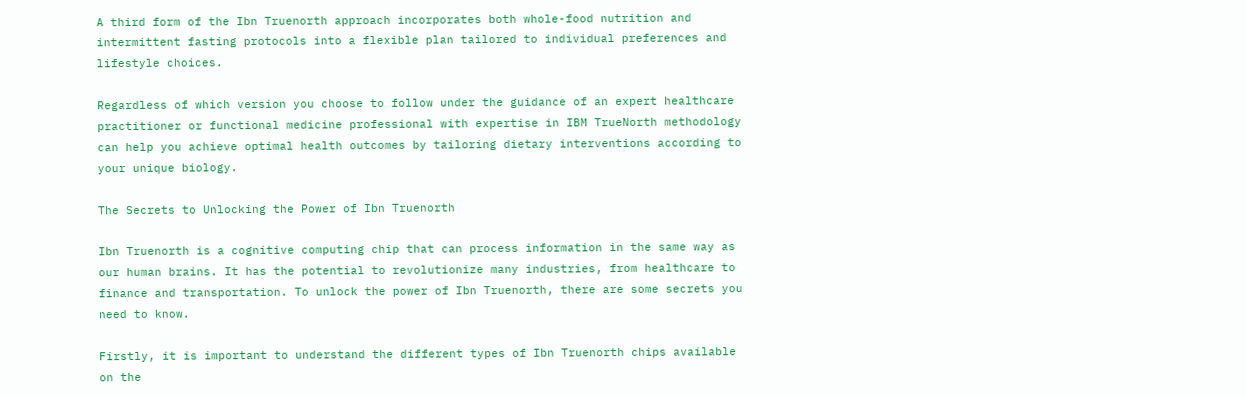A third form of the Ibn Truenorth approach incorporates both whole-food nutrition and intermittent fasting protocols into a flexible plan tailored to individual preferences and lifestyle choices.

Regardless of which version you choose to follow under the guidance of an expert healthcare practitioner or functional medicine professional with expertise in IBM TrueNorth methodology can help you achieve optimal health outcomes by tailoring dietary interventions according to your unique biology.

The Secrets to Unlocking the Power of Ibn Truenorth

Ibn Truenorth is a cognitive computing chip that can process information in the same way as our human brains. It has the potential to revolutionize many industries, from healthcare to finance and transportation. To unlock the power of Ibn Truenorth, there are some secrets you need to know.

Firstly, it is important to understand the different types of Ibn Truenorth chips available on the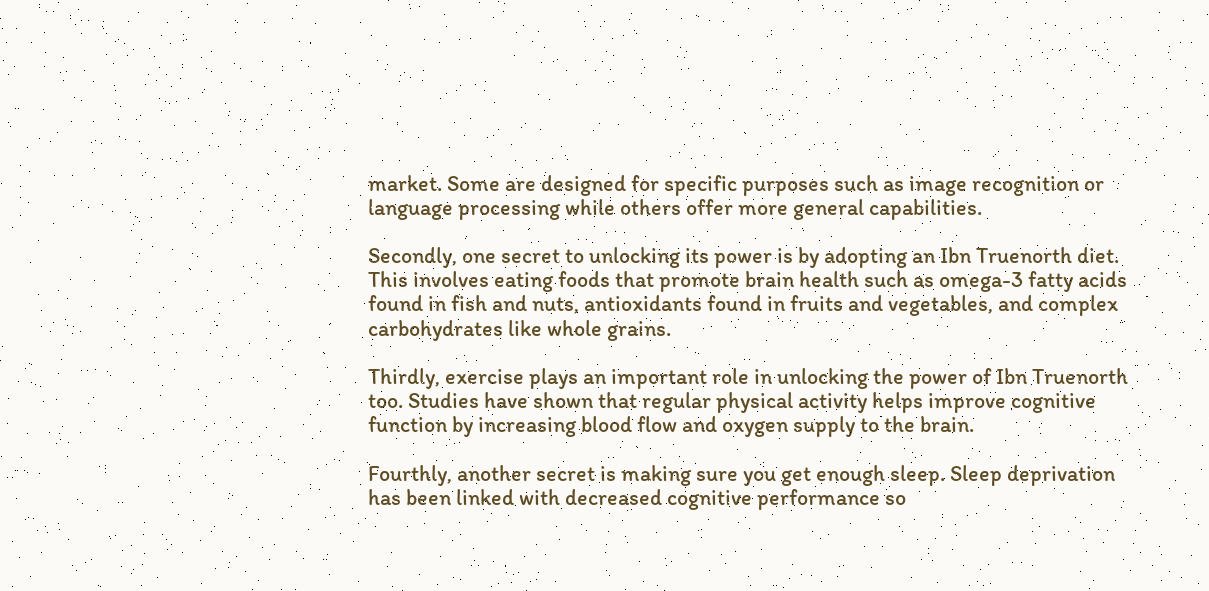market. Some are designed for specific purposes such as image recognition or language processing while others offer more general capabilities.

Secondly, one secret to unlocking its power is by adopting an Ibn Truenorth diet. This involves eating foods that promote brain health such as omega-3 fatty acids found in fish and nuts, antioxidants found in fruits and vegetables, and complex carbohydrates like whole grains.

Thirdly, exercise plays an important role in unlocking the power of Ibn Truenorth too. Studies have shown that regular physical activity helps improve cognitive function by increasing blood flow and oxygen supply to the brain.

Fourthly, another secret is making sure you get enough sleep. Sleep deprivation has been linked with decreased cognitive performance so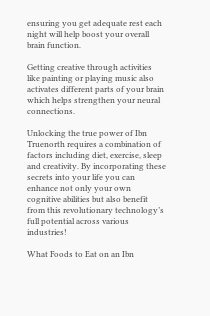ensuring you get adequate rest each night will help boost your overall brain function.

Getting creative through activities like painting or playing music also activates different parts of your brain which helps strengthen your neural connections.

Unlocking the true power of Ibn Truenorth requires a combination of factors including diet, exercise, sleep and creativity. By incorporating these secrets into your life you can enhance not only your own cognitive abilities but also benefit from this revolutionary technology’s full potential across various industries!

What Foods to Eat on an Ibn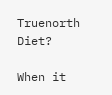Truenorth Diet?

When it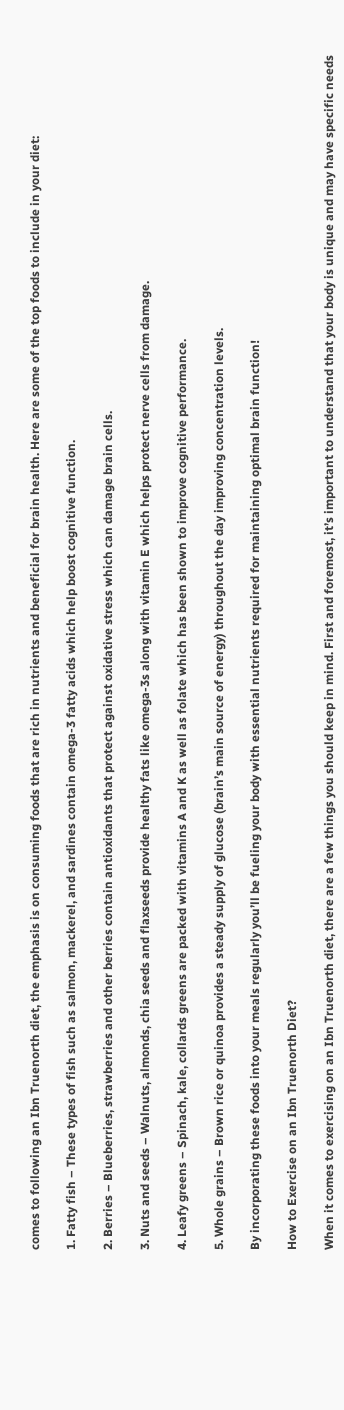comes to following an Ibn Truenorth diet, the emphasis is on consuming foods that are rich in nutrients and beneficial for brain health. Here are some of the top foods to include in your diet:

1. Fatty fish – These types of fish such as salmon, mackerel, and sardines contain omega-3 fatty acids which help boost cognitive function.

2. Berries – Blueberries, strawberries and other berries contain antioxidants that protect against oxidative stress which can damage brain cells.

3. Nuts and seeds – Walnuts, almonds, chia seeds and flaxseeds provide healthy fats like omega-3s along with vitamin E which helps protect nerve cells from damage.

4. Leafy greens – Spinach, kale, collards greens are packed with vitamins A and K as well as folate which has been shown to improve cognitive performance.

5. Whole grains – Brown rice or quinoa provides a steady supply of glucose (brain’s main source of energy) throughout the day improving concentration levels.

By incorporating these foods into your meals regularly you’ll be fueling your body with essential nutrients required for maintaining optimal brain function!

How to Exercise on an Ibn Truenorth Diet?

When it comes to exercising on an Ibn Truenorth diet, there are a few things you should keep in mind. First and foremost, it’s important to understand that your body is unique and may have specific needs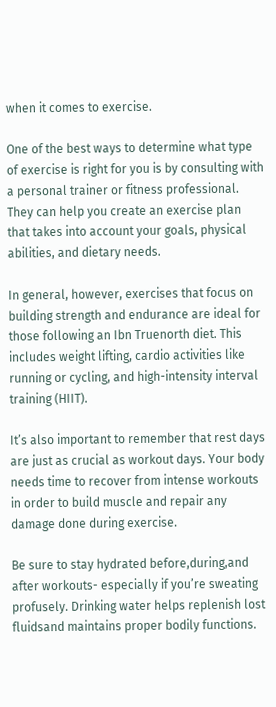when it comes to exercise.

One of the best ways to determine what type of exercise is right for you is by consulting with a personal trainer or fitness professional. They can help you create an exercise plan that takes into account your goals, physical abilities, and dietary needs.

In general, however, exercises that focus on building strength and endurance are ideal for those following an Ibn Truenorth diet. This includes weight lifting, cardio activities like running or cycling, and high-intensity interval training (HIIT).

It’s also important to remember that rest days are just as crucial as workout days. Your body needs time to recover from intense workouts in order to build muscle and repair any damage done during exercise.

Be sure to stay hydrated before,during,and after workouts- especially if you’re sweating profusely. Drinking water helps replenish lost fluidsand maintains proper bodily functions.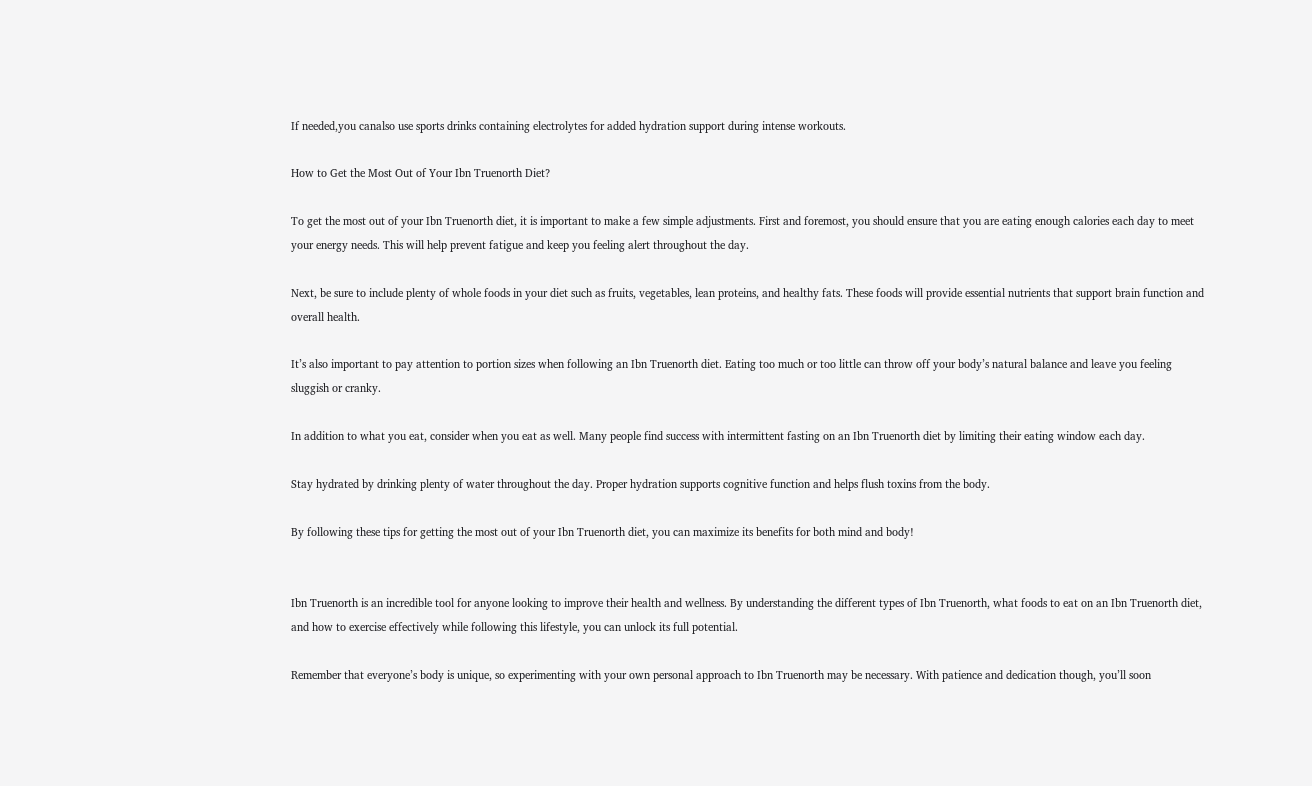If needed,you canalso use sports drinks containing electrolytes for added hydration support during intense workouts.

How to Get the Most Out of Your Ibn Truenorth Diet?

To get the most out of your Ibn Truenorth diet, it is important to make a few simple adjustments. First and foremost, you should ensure that you are eating enough calories each day to meet your energy needs. This will help prevent fatigue and keep you feeling alert throughout the day.

Next, be sure to include plenty of whole foods in your diet such as fruits, vegetables, lean proteins, and healthy fats. These foods will provide essential nutrients that support brain function and overall health.

It’s also important to pay attention to portion sizes when following an Ibn Truenorth diet. Eating too much or too little can throw off your body’s natural balance and leave you feeling sluggish or cranky.

In addition to what you eat, consider when you eat as well. Many people find success with intermittent fasting on an Ibn Truenorth diet by limiting their eating window each day.

Stay hydrated by drinking plenty of water throughout the day. Proper hydration supports cognitive function and helps flush toxins from the body.

By following these tips for getting the most out of your Ibn Truenorth diet, you can maximize its benefits for both mind and body!


Ibn Truenorth is an incredible tool for anyone looking to improve their health and wellness. By understanding the different types of Ibn Truenorth, what foods to eat on an Ibn Truenorth diet, and how to exercise effectively while following this lifestyle, you can unlock its full potential.

Remember that everyone’s body is unique, so experimenting with your own personal approach to Ibn Truenorth may be necessary. With patience and dedication though, you’ll soon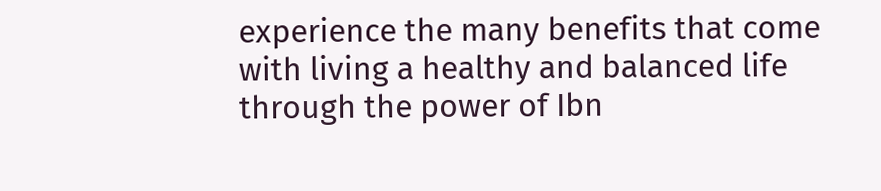experience the many benefits that come with living a healthy and balanced life through the power of Ibn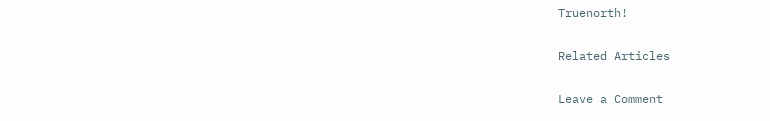Truenorth!

Related Articles

Leave a Comment